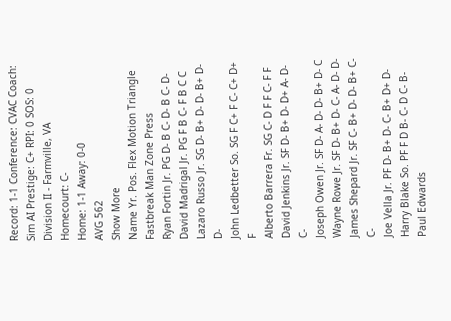Record: 1-1 Conference: CVAC Coach: Sim AI Prestige: C+ RPI: 0 SOS: 0
Division II - Farmville, VA
Homecourt: C-
Home: 1-1 Away: 0-0
AVG 562
Show More
Name Yr. Pos. Flex Motion Triangle Fastbreak Man Zone Press
Ryan Fortin Jr. PG D- B C- D- B C- D-
David Madrigal Jr. PG F B C- F B C C
Lazaro Russo Jr. SG D- B+ D- D- B+ D- D-
John Ledbetter So. SG F C+ F C- C+ D+ F
Alberto Barrera Fr. SG C- D F F C- F F
David Jenkins Jr. SF D- B+ D- D+ A- D- C-
Joseph Owen Jr. SF D- A- D- D- B+ D- C
Wayne Rowe Jr. SF D- B+ D- C- A- D- D-
James Shepard Jr. SF C- B+ D- D- B+ C- C-
Joe Vella Jr. PF D- B+ D- C- B+ D+ D-
Harry Blake So. PF F D B- C- D C- B-
Paul Edwards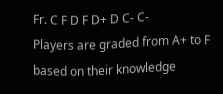Fr. C F D F D+ D C- C-
Players are graded from A+ to F based on their knowledge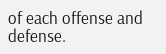of each offense and defense.